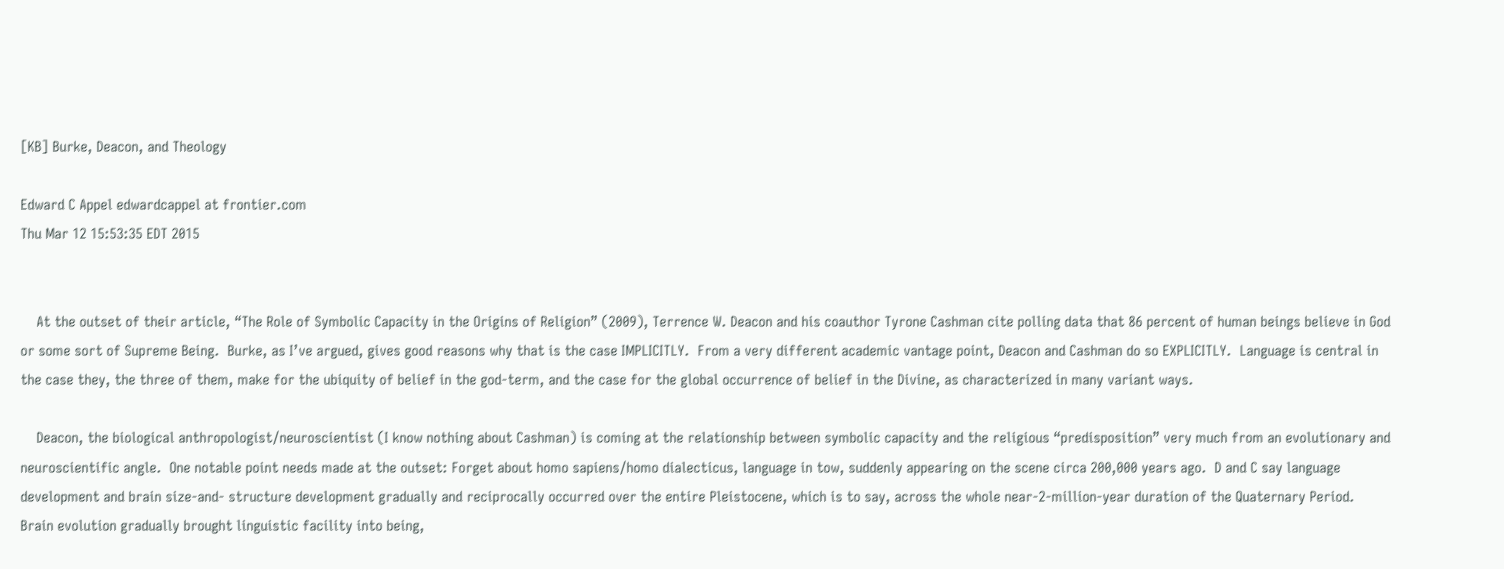[KB] Burke, Deacon, and Theology

Edward C Appel edwardcappel at frontier.com
Thu Mar 12 15:53:35 EDT 2015


    At the outset of their article, “The Role of Symbolic Capacity in the Origins of Religion” (2009), Terrence W. Deacon and his coauthor Tyrone Cashman cite polling data that 86 percent of human beings believe in God or some sort of Supreme Being.  Burke, as I’ve argued, gives good reasons why that is the case IMPLICITLY.  From a very different academic vantage point, Deacon and Cashman do so EXPLICITLY.  Language is central in the case they, the three of them, make for the ubiquity of belief in the god-term, and the case for the global occurrence of belief in the Divine, as characterized in many variant ways.

    Deacon, the biological anthropologist/neuroscientist (I know nothing about Cashman) is coming at the relationship between symbolic capacity and the religious “predisposition” very much from an evolutionary and neuroscientific angle.  One notable point needs made at the outset: Forget about homo sapiens/homo dialecticus, language in tow, suddenly appearing on the scene circa 200,000 years ago.  D and C say language development and brain size-and- structure development gradually and reciprocally occurred over the entire Pleistocene, which is to say, across the whole near-2-million-year duration of the Quaternary Period.  Brain evolution gradually brought linguistic facility into being,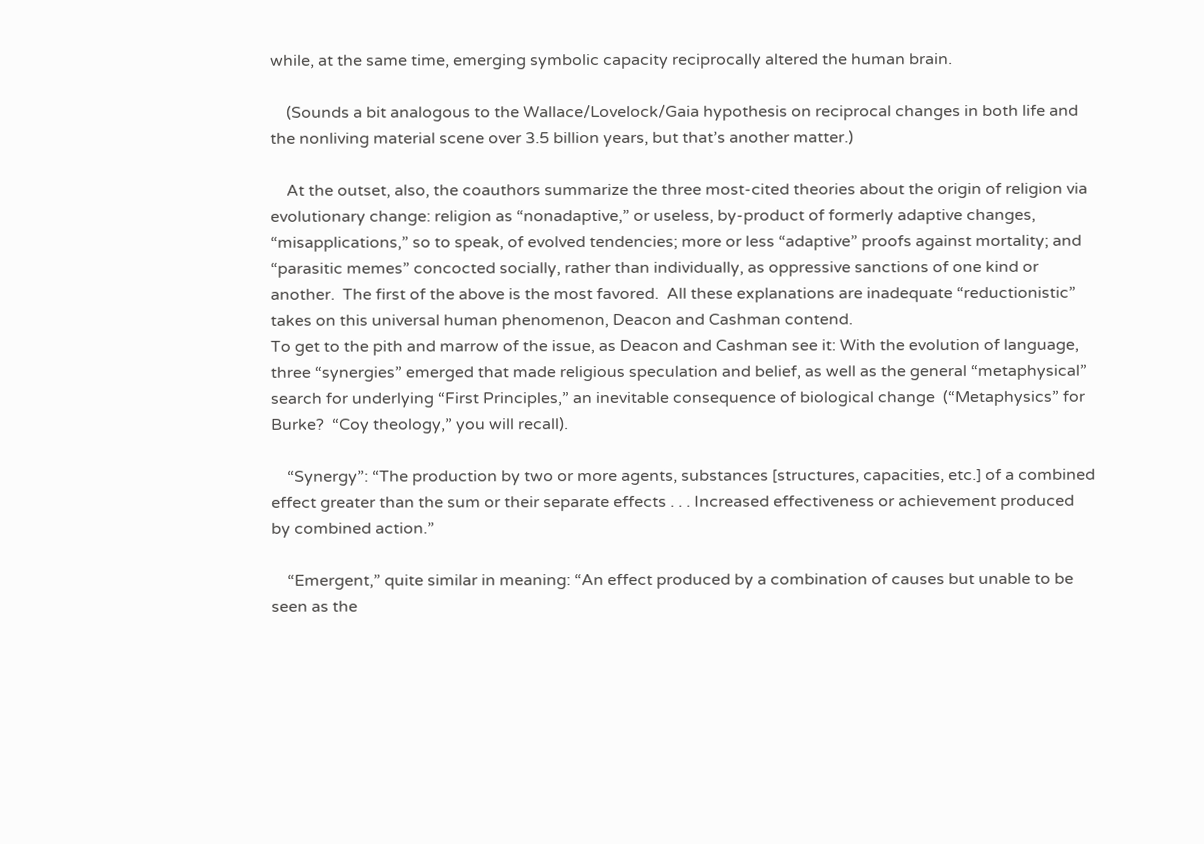while, at the same time, emerging symbolic capacity reciprocally altered the human brain.

    (Sounds a bit analogous to the Wallace/Lovelock/Gaia hypothesis on reciprocal changes in both life and the nonliving material scene over 3.5 billion years, but that’s another matter.)

    At the outset, also, the coauthors summarize the three most-cited theories about the origin of religion via evolutionary change: religion as “nonadaptive,” or useless, by-product of formerly adaptive changes, “misapplications,” so to speak, of evolved tendencies; more or less “adaptive” proofs against mortality; and “parasitic memes” concocted socially, rather than individually, as oppressive sanctions of one kind or another.  The first of the above is the most favored.  All these explanations are inadequate “reductionistic” takes on this universal human phenomenon, Deacon and Cashman contend.
To get to the pith and marrow of the issue, as Deacon and Cashman see it: With the evolution of language, three “synergies” emerged that made religious speculation and belief, as well as the general “metaphysical” search for underlying “First Principles,” an inevitable consequence of biological change  (“Metaphysics” for Burke?  “Coy theology,” you will recall).

    “Synergy”: “The production by two or more agents, substances [structures, capacities, etc.] of a combined effect greater than the sum or their separate effects . . . Increased effectiveness or achievement produced by combined action.”

    “Emergent,” quite similar in meaning: “An effect produced by a combination of causes but unable to be seen as the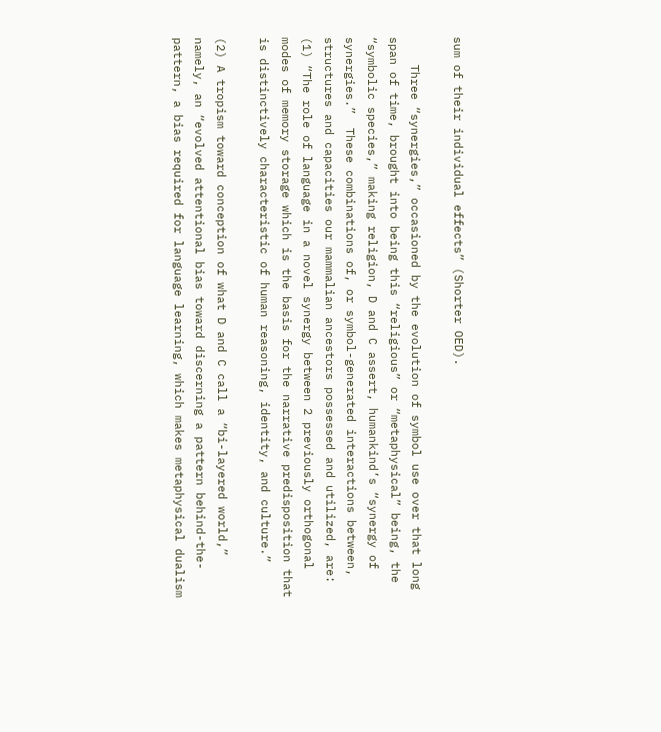sum of their individual effects” (Shorter OED).

    Three “synergies,” occasioned by the evolution of symbol use over that long span of time, brought into being this “religious” or “metaphysical” being, the “symbolic species,” making religion, D and C assert, humankind’s “synergy of synergies.”  These combinations of, or symbol-generated interactions between, structures and capacities our mammalian ancestors possessed and utilized, are:
(1) “The role of language in a novel synergy between 2 previously orthogonal modes of memory storage which is the basis for the narrative predisposition that is distinctively characteristic of human reasoning, identity, and culture.”

(2) A tropism toward conception of what D and C call a “bi-layered world,” namely, an “evolved attentional bias toward discerning a pattern behind-the-pattern, a bias required for language learning, which makes metaphysical dualism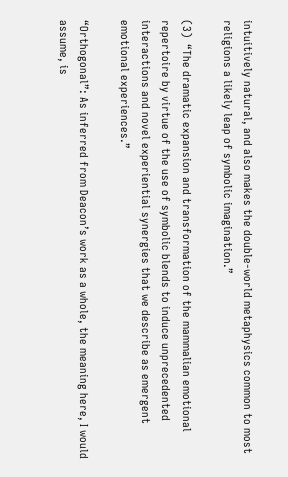intuitively natural, and also makes the double-world metaphysics common to most religions a likely leap of symbolic imagination.”

(3)  “The dramatic expansion and transformation of the mammalian emotional repertoire by virtue of the use of symbolic blends to induce unprecedented interactions and novel experiential synergies that we describe as emergent emotional experiences.”

“Orthogonal”: As inferred from Deacon’s work as a whole, the meaning here, I would assume, is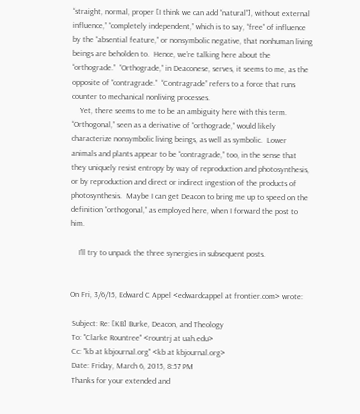“straight, normal, proper [I think we can add “natural”], without external influence,” “completely independent,” which is to say, “free” of influence by the “absential feature,” or nonsymbolic negative, that nonhuman living beings are beholden to.  Hence, we’re talking here about the  “orthograde.”  “Orthograde,” in Deaconese, serves, it seems to me, as the opposite of “contragrade.”  “Contragrade” refers to a force that runs counter to mechanical nonliving processes.
    Yet, there seems to me to be an ambiguity here with this term.  “Orthogonal,” seen as a derivative of “orthograde,” would likely characterize nonsymbolic living beings, as well as symbolic.  Lower animals and plants appear to be “contragrade,” too, in the sense that they uniquely resist entropy by way of reproduction and photosynthesis, or by reproduction and direct or indirect ingestion of the products of photosynthesis.  Maybe I can get Deacon to bring me up to speed on the definition “orthogonal,” as employed here, when I forward the post to him.

    I’ll try to unpack the three synergies in subsequent posts.


On Fri, 3/6/15, Edward C Appel <edwardcappel at frontier.com> wrote:

 Subject: Re: [KB] Burke, Deacon, and Theology
 To: "Clarke Rountree" <rountrj at uah.edu>
 Cc: "kb at kbjournal.org" <kb at kbjournal.org>
 Date: Friday, March 6, 2015, 8:57 PM
 Thanks for your extended and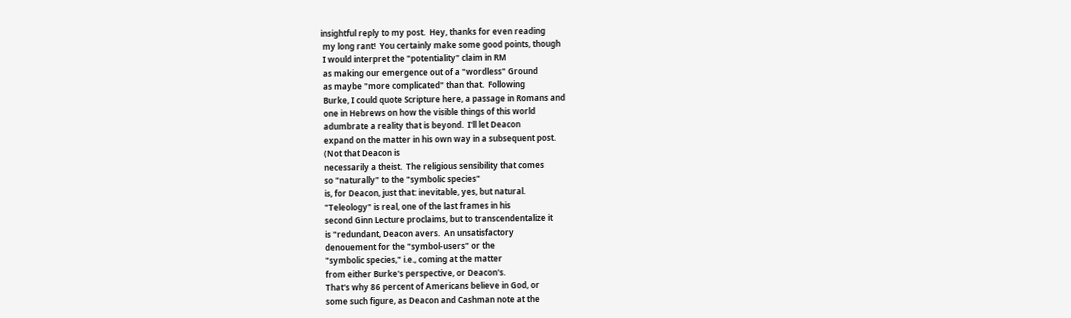insightful reply to my post.  Hey, thanks for even reading
 my long rant!  You certainly make some good points, though
 I would interpret the "potentiality" claim in RM
 as making our emergence out of a "wordless" Ground
 as maybe "more complicated" than that.  Following
 Burke, I could quote Scripture here, a passage in Romans and
 one in Hebrews on how the visible things of this world
 adumbrate a reality that is beyond.  I'll let Deacon
 expand on the matter in his own way in a subsequent post.
 (Not that Deacon is
 necessarily a theist.  The religious sensibility that comes
 so "naturally" to the "symbolic species"
 is, for Deacon, just that: inevitable, yes, but natural.
 "Teleology" is real, one of the last frames in his
 second Ginn Lecture proclaims, but to transcendentalize it
 is "redundant, Deacon avers.  An unsatisfactory
 denouement for the "symbol-users" or the
 "symbolic species," i.e., coming at the matter
 from either Burke's perspective, or Deacon's.
 That's why 86 percent of Americans believe in God, or
 some such figure, as Deacon and Cashman note at the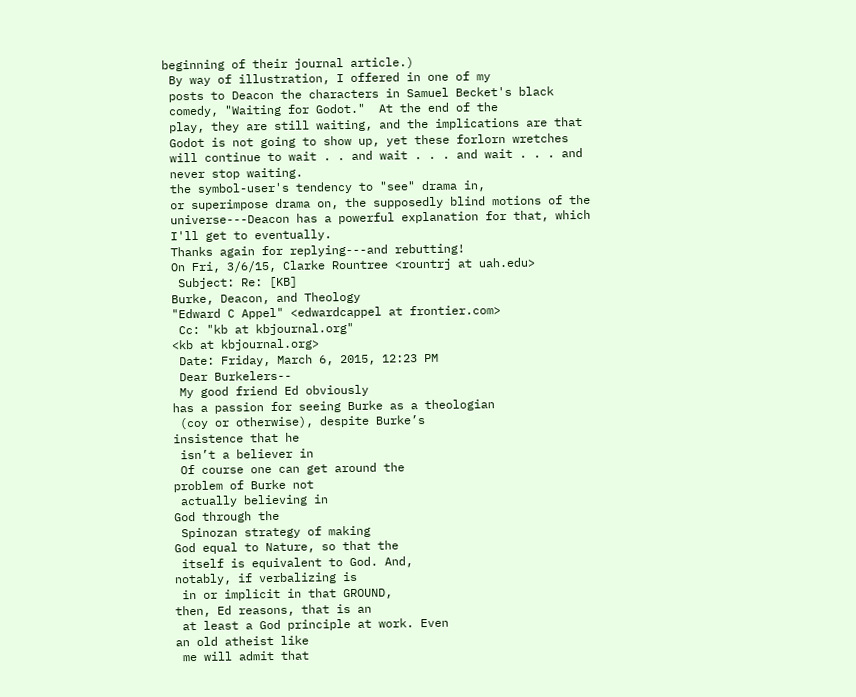beginning of their journal article.)
 By way of illustration, I offered in one of my
 posts to Deacon the characters in Samuel Becket's black
 comedy, "Waiting for Godot."  At the end of the
 play, they are still waiting, and the implications are that
 Godot is not going to show up, yet these forlorn wretches
 will continue to wait . . and wait . . . and wait . . . and
 never stop waiting.
 the symbol-user's tendency to "see" drama in,
 or superimpose drama on, the supposedly blind motions of the
 universe---Deacon has a powerful explanation for that, which
 I'll get to eventually.
 Thanks again for replying---and rebutting!
 On Fri, 3/6/15, Clarke Rountree <rountrj at uah.edu>
  Subject: Re: [KB]
 Burke, Deacon, and Theology
 "Edward C Appel" <edwardcappel at frontier.com>
  Cc: "kb at kbjournal.org"
 <kb at kbjournal.org>
  Date: Friday, March 6, 2015, 12:23 PM
  Dear Burkelers--
  My good friend Ed obviously
 has a passion for seeing Burke as a theologian
  (coy or otherwise), despite Burke’s
 insistence that he
  isn’t a believer in
  Of course one can get around the
 problem of Burke not
  actually believing in
 God through the
  Spinozan strategy of making
 God equal to Nature, so that the
  itself is equivalent to God. And,
 notably, if verbalizing is
  in or implicit in that GROUND,
 then, Ed reasons, that is an
  at least a God principle at work. Even
 an old atheist like
  me will admit that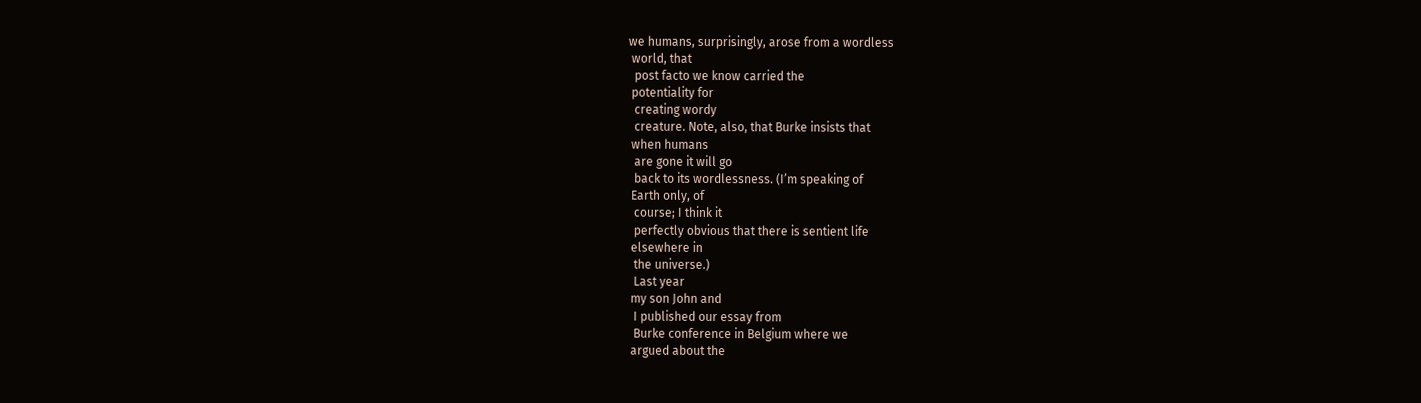we humans, surprisingly, arose from a wordless
 world, that
  post facto we know carried the
 potentiality for
  creating wordy
  creature. Note, also, that Burke insists that
 when humans
  are gone it will go
  back to its wordlessness. (I’m speaking of
 Earth only, of
  course; I think it
  perfectly obvious that there is sentient life
 elsewhere in
  the universe.)
  Last year
 my son John and
  I published our essay from
  Burke conference in Belgium where we
 argued about the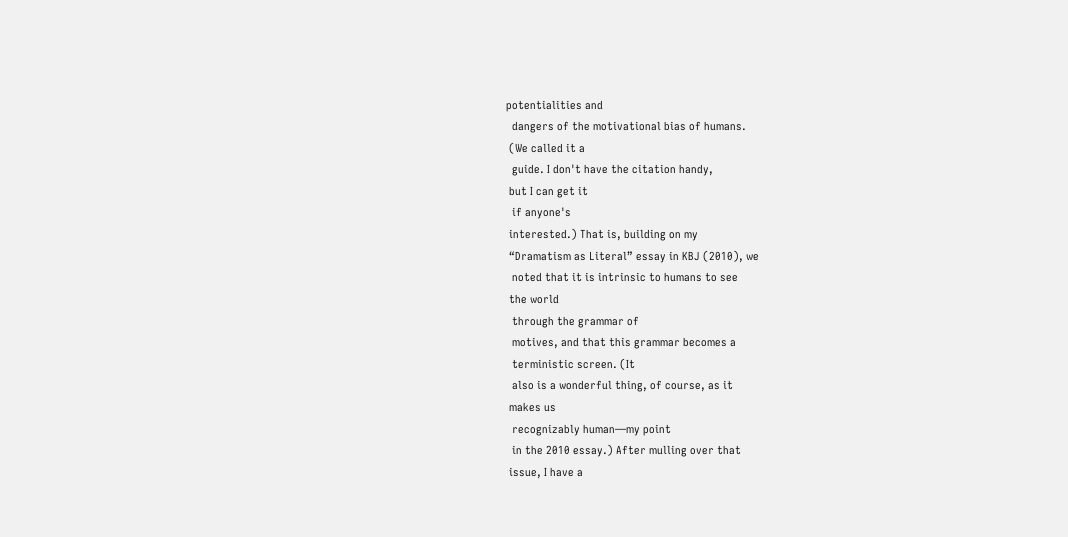potentialities and
  dangers of the motivational bias of humans.
 (We called it a
  guide. I don't have the citation handy,
 but I can get it
  if anyone's
 interested.) That is, building on my
 “Dramatism as Literal” essay in KBJ (2010), we
  noted that it is intrinsic to humans to see
 the world
  through the grammar of
  motives, and that this grammar becomes a
  terministic screen. (It
  also is a wonderful thing, of course, as it
 makes us
  recognizably human—my point
  in the 2010 essay.) After mulling over that
 issue, I have a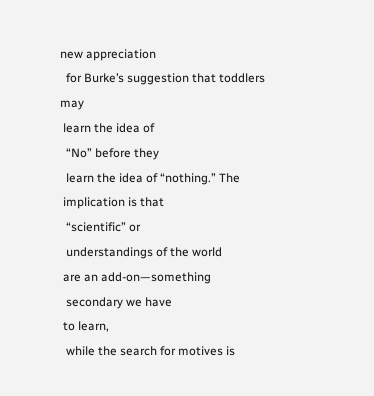new appreciation
  for Burke’s suggestion that toddlers may
 learn the idea of
  “No” before they
  learn the idea of “nothing.” The
 implication is that
  “scientific” or
  understandings of the world
 are an add-on—something
  secondary we have
 to learn,
  while the search for motives is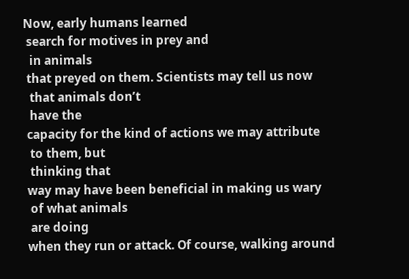Now, early humans learned
 search for motives in prey and
  in animals
 that preyed on them. Scientists may tell us now
  that animals don’t
  have the
 capacity for the kind of actions we may attribute
  to them, but
  thinking that
 way may have been beneficial in making us wary
  of what animals
  are doing
 when they run or attack. Of course, walking around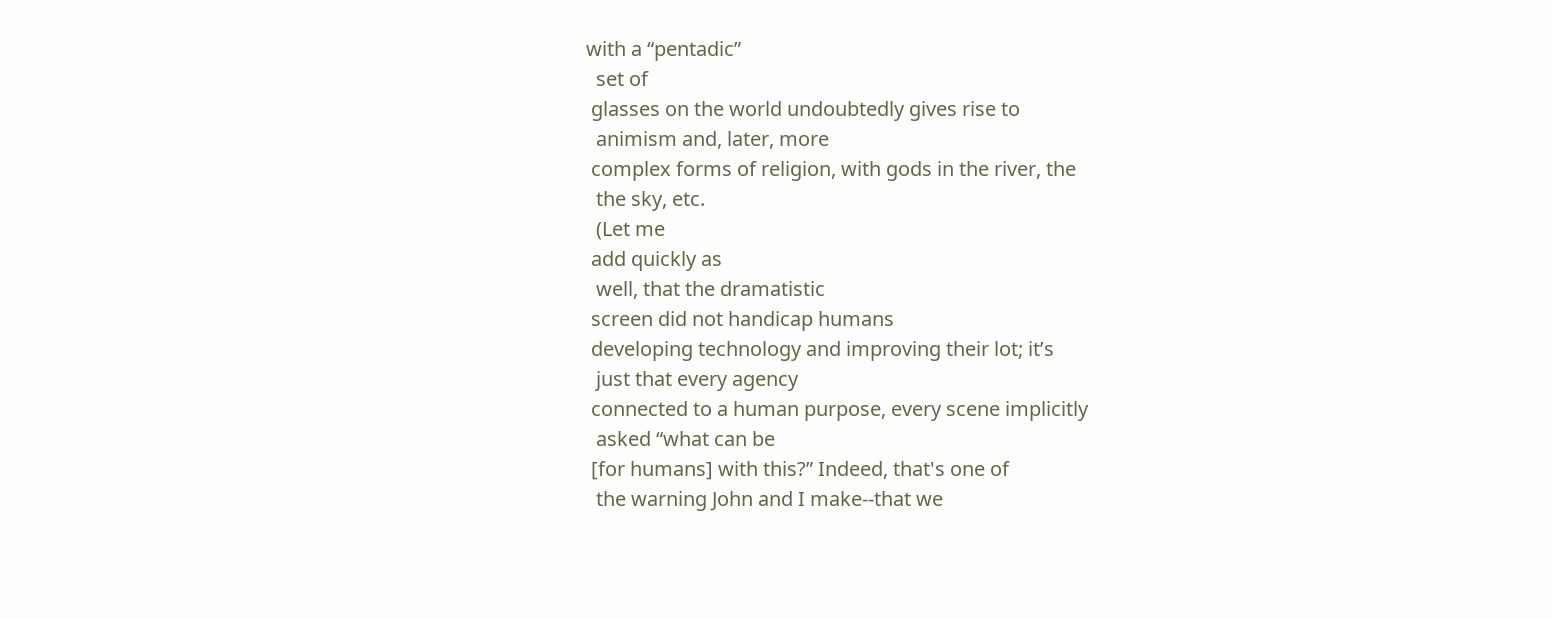with a “pentadic”
  set of
 glasses on the world undoubtedly gives rise to
  animism and, later, more
 complex forms of religion, with gods in the river, the
  the sky, etc.
  (Let me
 add quickly as
  well, that the dramatistic
 screen did not handicap humans
 developing technology and improving their lot; it’s
  just that every agency
 connected to a human purpose, every scene implicitly
  asked “what can be
 [for humans] with this?” Indeed, that's one of
  the warning John and I make--that we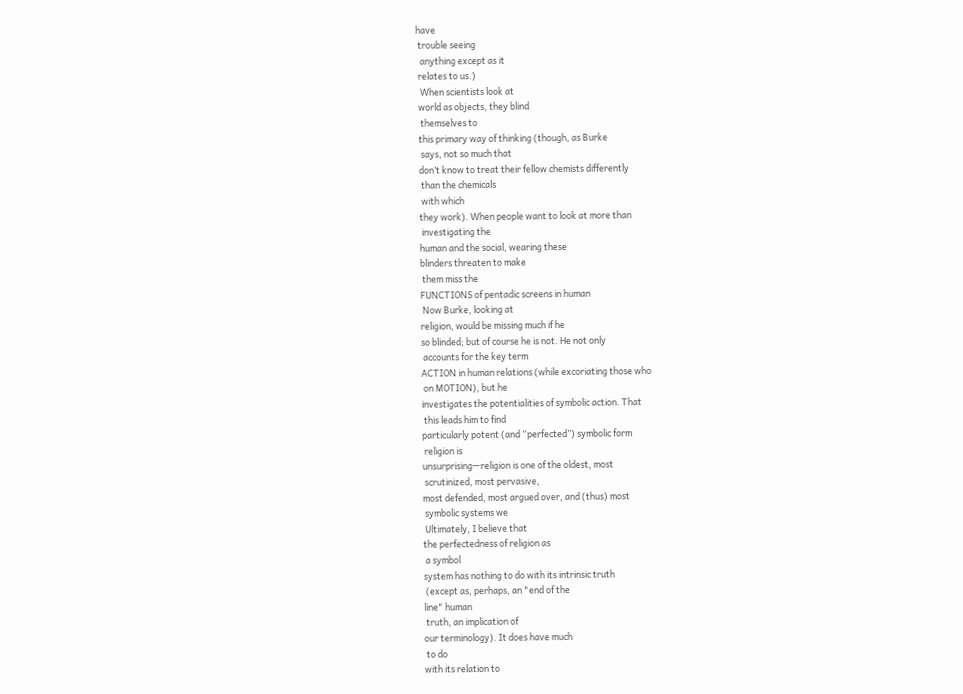have
 trouble seeing
  anything except as it
 relates to us.)
  When scientists look at
 world as objects, they blind
  themselves to
 this primary way of thinking (though, as Burke
  says, not so much that
 don’t know to treat their fellow chemists differently
  than the chemicals
  with which
 they work). When people want to look at more than
  investigating the
 human and the social, wearing these
 blinders threaten to make
  them miss the
 FUNCTIONS of pentadic screens in human
  Now Burke, looking at
 religion, would be missing much if he
 so blinded; but of course he is not. He not only
  accounts for the key term
 ACTION in human relations (while excoriating those who
  on MOTION), but he
 investigates the potentialities of symbolic action. That
  this leads him to find
 particularly potent (and “perfected”) symbolic form
  religion is
 unsurprising—religion is one of the oldest, most
  scrutinized, most pervasive,
 most defended, most argued over, and (thus) most
  symbolic systems we
  Ultimately, I believe that
 the perfectedness of religion as
  a symbol
 system has nothing to do with its intrinsic truth
  (except as, perhaps, an "end of the
 line" human
  truth, an implication of
 our terminology). It does have much
  to do
 with its relation to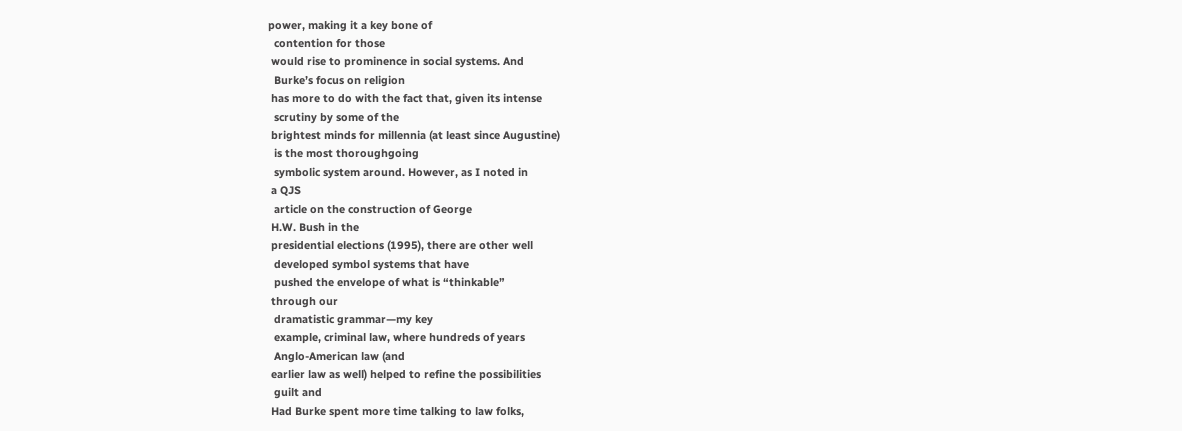power, making it a key bone of
  contention for those
 would rise to prominence in social systems. And
  Burke’s focus on religion
 has more to do with the fact that, given its intense
  scrutiny by some of the
 brightest minds for millennia (at least since Augustine)
  is the most thoroughgoing
  symbolic system around. However, as I noted in
 a QJS
  article on the construction of George
 H.W. Bush in the
 presidential elections (1995), there are other well
  developed symbol systems that have
  pushed the envelope of what is “thinkable”
 through our
  dramatistic grammar—my key
  example, criminal law, where hundreds of years
  Anglo-American law (and
 earlier law as well) helped to refine the possibilities
  guilt and
 Had Burke spent more time talking to law folks,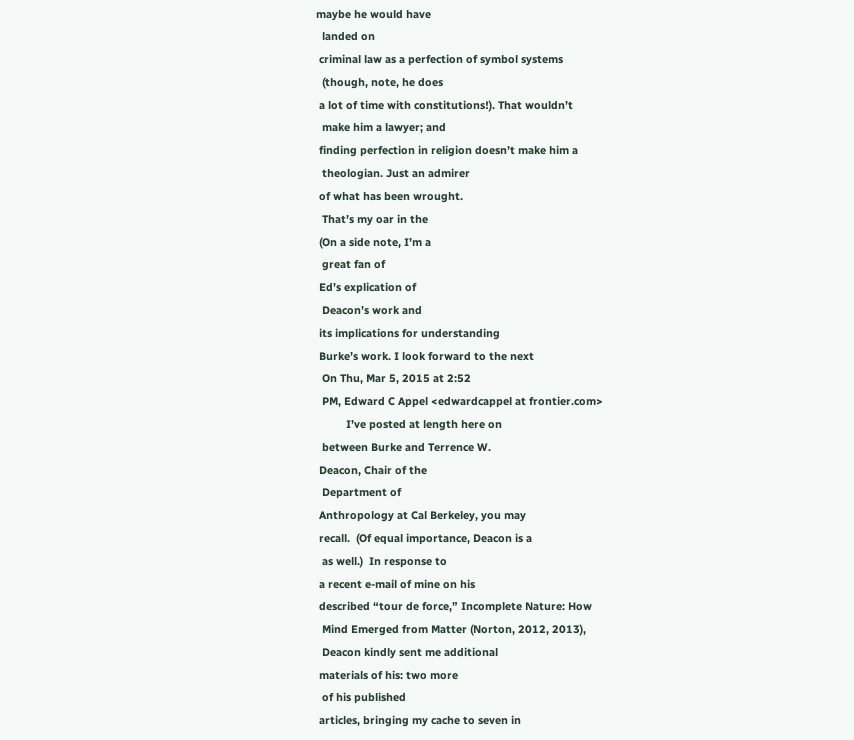maybe he would have
  landed on
 criminal law as a perfection of symbol systems
  (though, note, he does
 a lot of time with constitutions!). That wouldn’t
  make him a lawyer; and
 finding perfection in religion doesn’t make him a
  theologian. Just an admirer
 of what has been wrought.
  That’s my oar in the
 (On a side note, I’m a
  great fan of
 Ed’s explication of
  Deacon’s work and
 its implications for understanding
 Burke’s work. I look forward to the next
  On Thu, Mar 5, 2015 at 2:52
  PM, Edward C Appel <edwardcappel at frontier.com>
          I’ve posted at length here on
  between Burke and Terrence W.
 Deacon, Chair of the
  Department of
 Anthropology at Cal Berkeley, you may
 recall.  (Of equal importance, Deacon is a
  as well.)  In response to
 a recent e-mail of mine on his
 described “tour de force,” Incomplete Nature: How
  Mind Emerged from Matter (Norton, 2012, 2013),
  Deacon kindly sent me additional
 materials of his: two more
  of his published
 articles, bringing my cache to seven in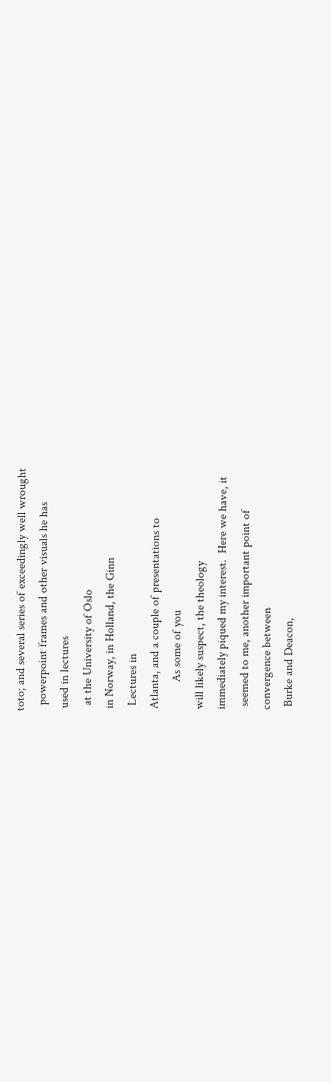toto; and several series of exceedingly well wrought
  powerpoint frames and other visuals he has
 used in lectures
  at the University of Oslo
 in Norway, in Holland, the Ginn
  Lectures in
 Atlanta, and a couple of presentations to
          As some of you
 will likely suspect, the theology
 immediately piqued my interest.  Here we have, it
  seemed to me, another important point of
 convergence between
  Burke and Deacon,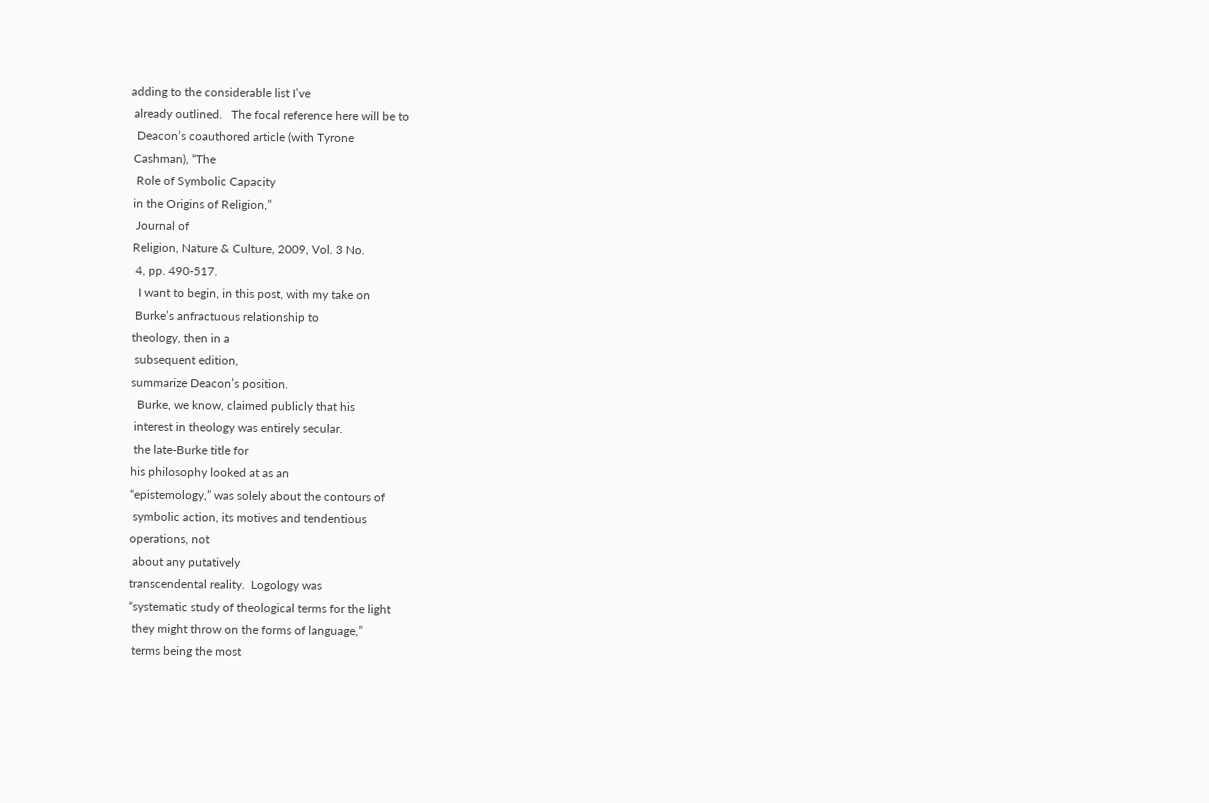adding to the considerable list I’ve
 already outlined.   The focal reference here will be to
  Deacon’s coauthored article (with Tyrone
 Cashman), “The
  Role of Symbolic Capacity
 in the Origins of Religion,”
  Journal of
 Religion, Nature & Culture, 2009, Vol. 3 No.
  4, pp. 490-517.
   I want to begin, in this post, with my take on
  Burke’s anfractuous relationship to
 theology, then in a
  subsequent edition,
 summarize Deacon’s position.
   Burke, we know, claimed publicly that his
  interest in theology was entirely secular.
  the late-Burke title for
 his philosophy looked at as an
 “epistemology,” was solely about the contours of
  symbolic action, its motives and tendentious
 operations, not
  about any putatively
 transcendental reality.  Logology was
 “systematic study of theological terms for the light
  they might throw on the forms of language,”
  terms being the most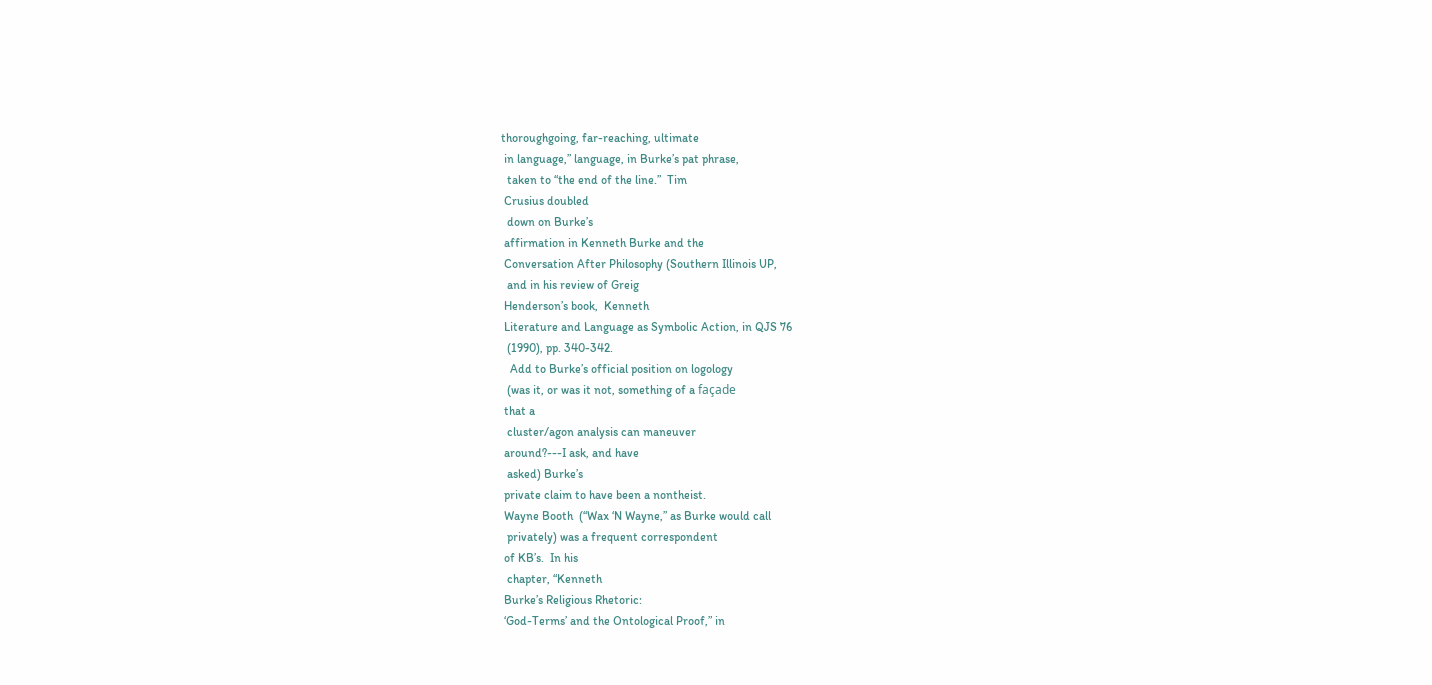thoroughgoing, far-reaching, ultimate
 in language,” language, in Burke’s pat phrase,
  taken to “the end of the line.”  Tim
 Crusius doubled
  down on Burke’s
 affirmation in Kenneth Burke and the
 Conversation After Philosophy (Southern Illinois UP,
  and in his review of Greig
 Henderson’s book,  Kenneth
 Literature and Language as Symbolic Action, in QJS 76
  (1990), pp. 340-342.
   Add to Burke’s official position on logology
  (was it, or was it not, something of a façade
 that a
  cluster/agon analysis can maneuver
 around?---I ask, and have
  asked) Burke’s
 private claim to have been a nontheist.
 Wayne Booth  (“Wax ‘N Wayne,” as Burke would call
  privately) was a frequent correspondent
 of KB’s.  In his
  chapter, “Kenneth
 Burke’s Religious Rhetoric:
 ‘God-Terms’ and the Ontological Proof,” in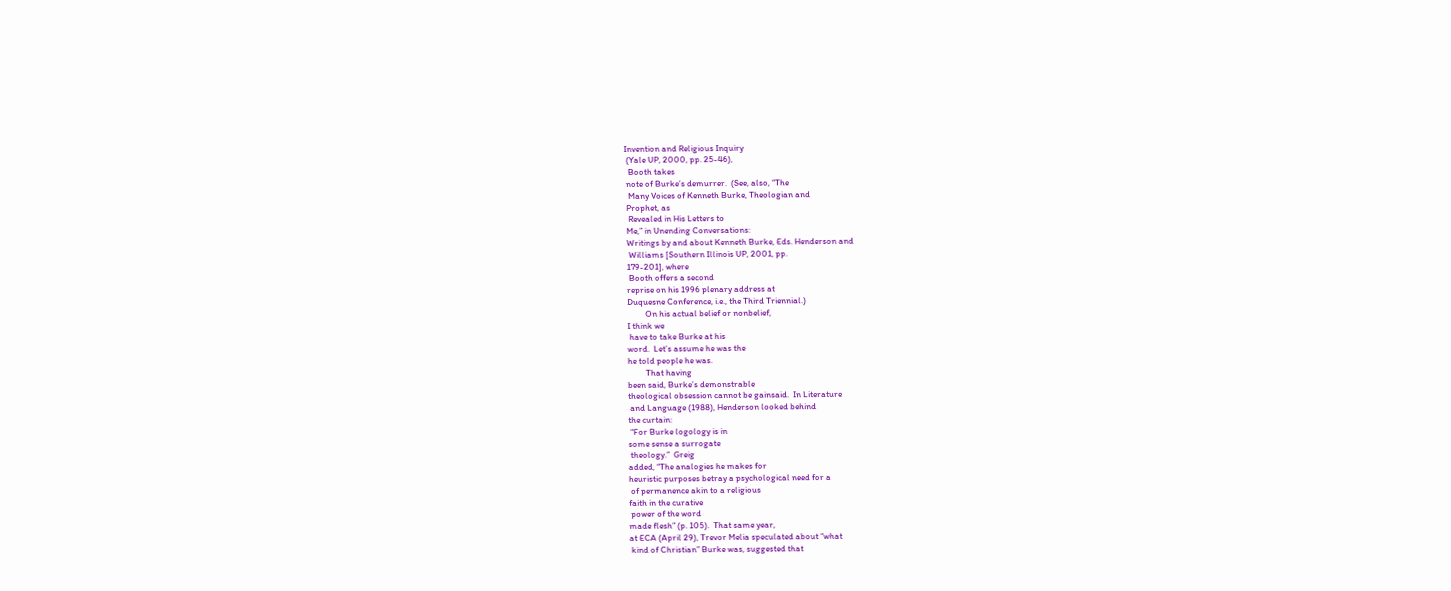Invention and Religious Inquiry
 (Yale UP, 2000, pp. 25-46),
  Booth takes
 note of Burke’s demurrer.  (See, also, “The
  Many Voices of Kenneth Burke, Theologian and
 Prophet, as
  Revealed in His Letters to
 Me,” in Unending Conversations:
 Writings by and about Kenneth Burke, Eds. Henderson and
  Williams [Southern Illinois UP, 2001, pp.
 179-201], where
  Booth offers a second
 reprise on his 1996 plenary address at
 Duquesne Conference, i.e., the Third Triennial.)
          On his actual belief or nonbelief,
 I think we
  have to take Burke at his
 word.  Let’s assume he was the
 he told people he was.
          That having
 been said, Burke’s demonstrable
 theological obsession cannot be gainsaid.  In Literature
  and Language (1988), Henderson looked behind
 the curtain:
  “For Burke logology is in
 some sense a surrogate
  theology.”  Greig
 added, “The analogies he makes for
 heuristic purposes betray a psychological need for a
  of permanence akin to a religious
 faith in the curative
  power of the word
 made flesh” (p. 105).  That same year,
 at ECA (April 29), Trevor Melia speculated about “what
  kind of Christian” Burke was, suggested that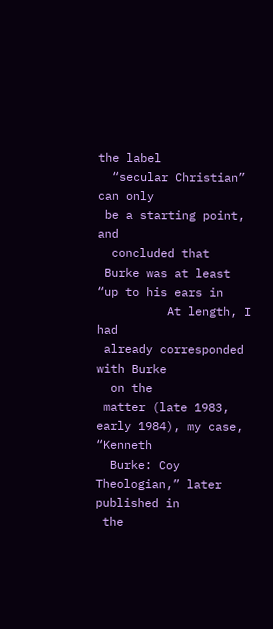the label
  “secular Christian” can only
 be a starting point, and
  concluded that
 Burke was at least “up to his ears in
          At length, I had
 already corresponded with Burke
  on the
 matter (late 1983, early 1984), my case, “Kenneth
  Burke: Coy Theologian,” later published in
 the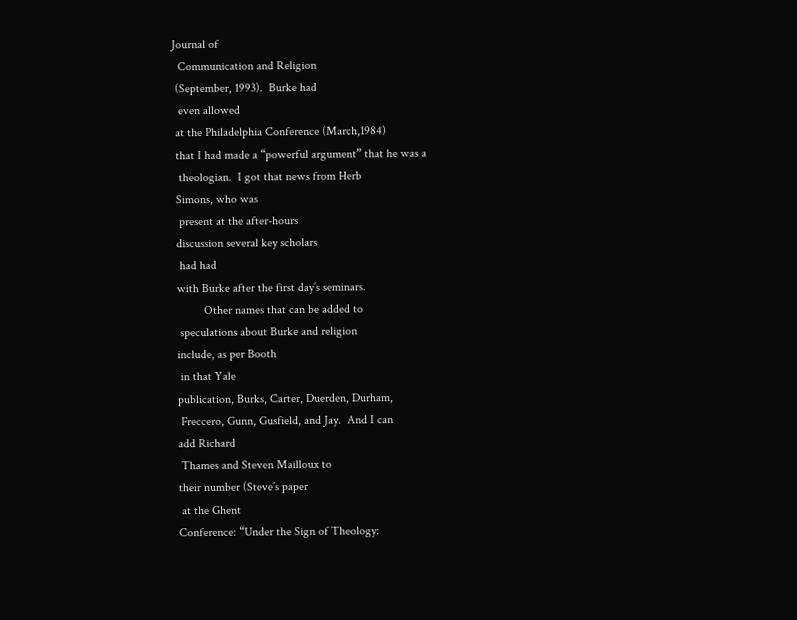Journal of
  Communication and Religion
 (September, 1993).  Burke had
  even allowed
 at the Philadelphia Conference (March,1984)
 that I had made a “powerful argument” that he was a
  theologian.  I got that news from Herb
 Simons, who was
  present at the after-hours
 discussion several key scholars
  had had
 with Burke after the first day’s seminars.
          Other names that can be added to
  speculations about Burke and religion
 include, as per Booth
  in that Yale
 publication, Burks, Carter, Duerden, Durham,
  Freccero, Gunn, Gusfield, and Jay.  And I can
 add Richard
  Thames and Steven Mailloux to
 their number (Steve’s paper
  at the Ghent
 Conference: “Under the Sign of Theology: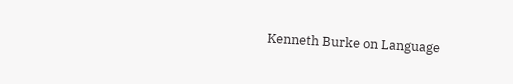Kenneth Burke on Language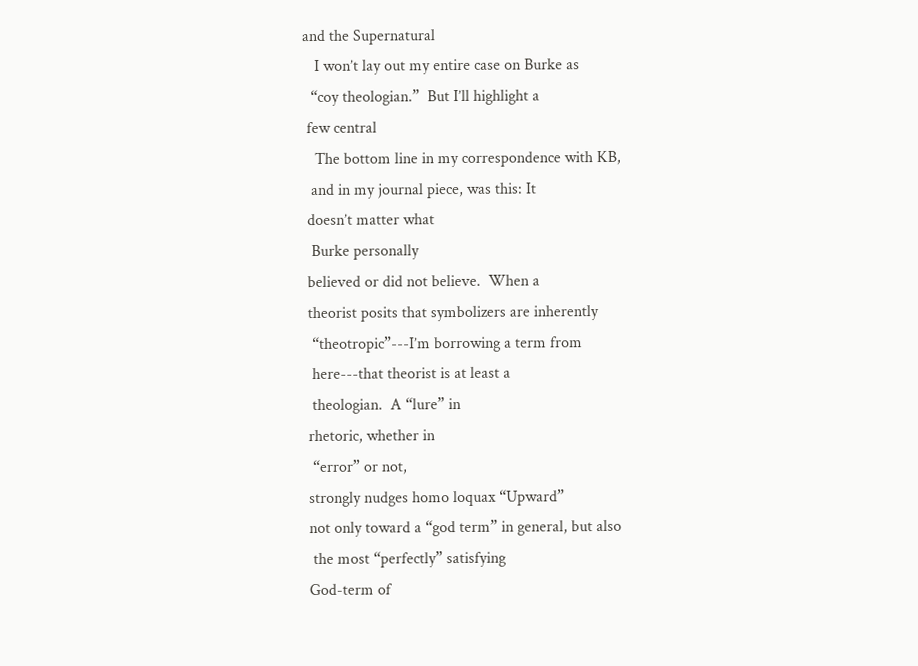and the Supernatural
   I won’t lay out my entire case on Burke as
  “coy theologian.”  But I’ll highlight a
 few central
   The bottom line in my correspondence with KB,
  and in my journal piece, was this: It
 doesn’t matter what
  Burke personally
 believed or did not believe.  When a
 theorist posits that symbolizers are inherently
  “theotropic”---I’m borrowing a term from
  here---that theorist is at least a
  theologian.  A “lure” in
 rhetoric, whether in
  “error” or not,
 strongly nudges homo loquax “Upward”
 not only toward a “god term” in general, but also
  the most “perfectly” satisfying
 God-term of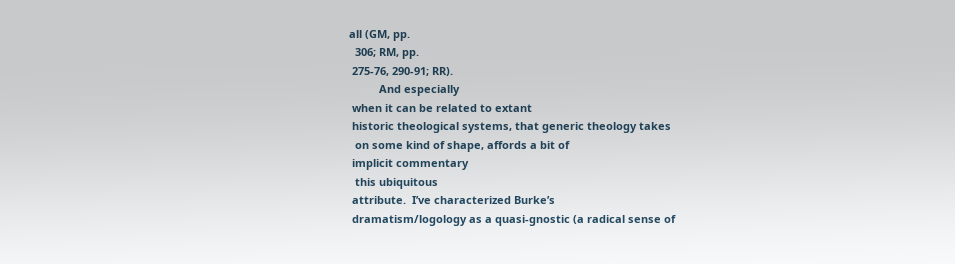all (GM, pp.
  306; RM, pp.
 275-76, 290-91; RR).
          And especially
 when it can be related to extant
 historic theological systems, that generic theology takes
  on some kind of shape, affords a bit of
 implicit commentary
  this ubiquitous
 attribute.  I’ve characterized Burke’s
 dramatism/logology as a quasi-gnostic (a radical sense of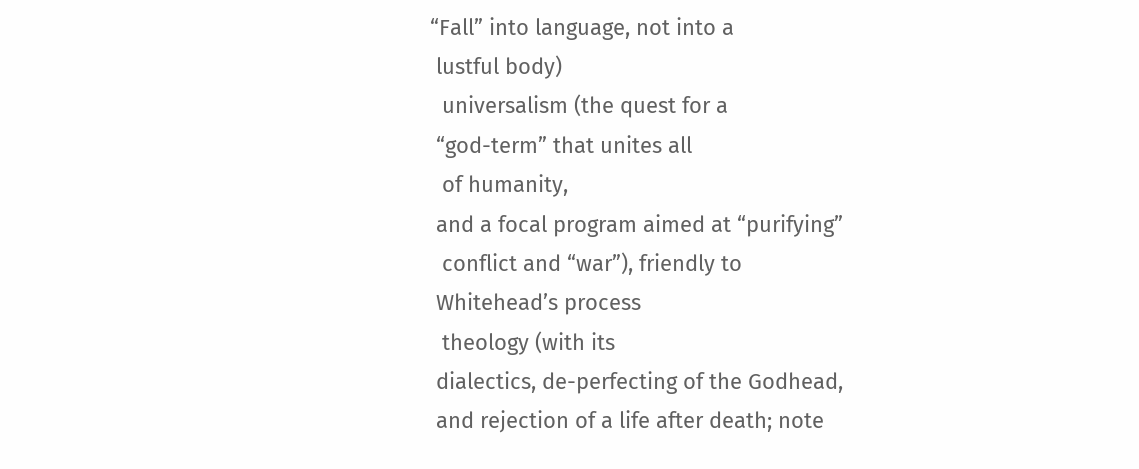“Fall” into language, not into a
 lustful body)
  universalism (the quest for a
 “god-term” that unites all
  of humanity,
 and a focal program aimed at “purifying”
  conflict and “war”), friendly to
 Whitehead’s process
  theology (with its
 dialectics, de-perfecting of the Godhead,
 and rejection of a life after death; note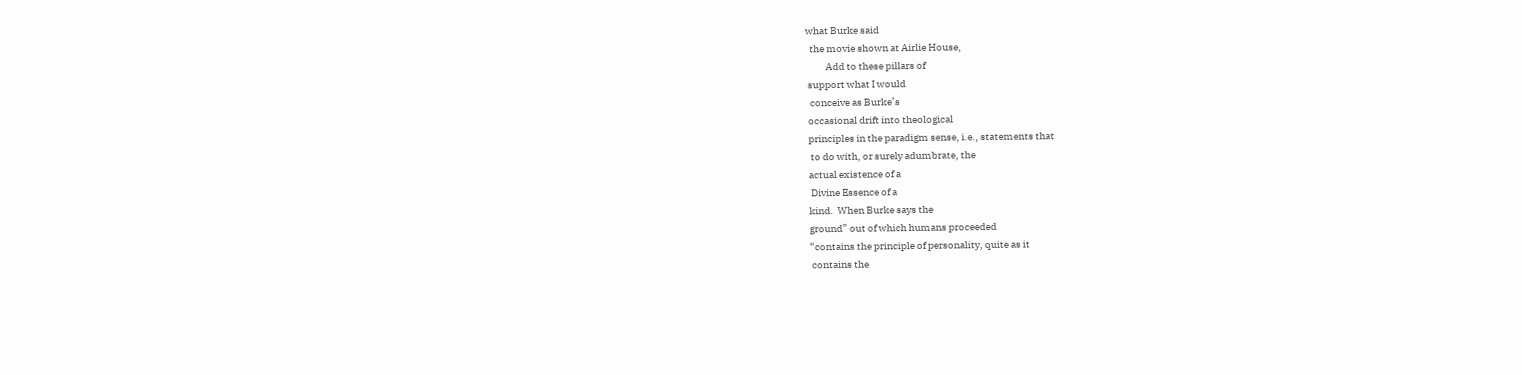what Burke said
  the movie shown at Airlie House,
          Add to these pillars of
 support what I would
  conceive as Burke’s
 occasional drift into theological
 principles in the paradigm sense, i.e., statements that
  to do with, or surely adumbrate, the
 actual existence of a
  Divine Essence of a
 kind.  When Burke says the
 ground” out of which humans proceeded
 “contains the principle of personality, quite as it
  contains the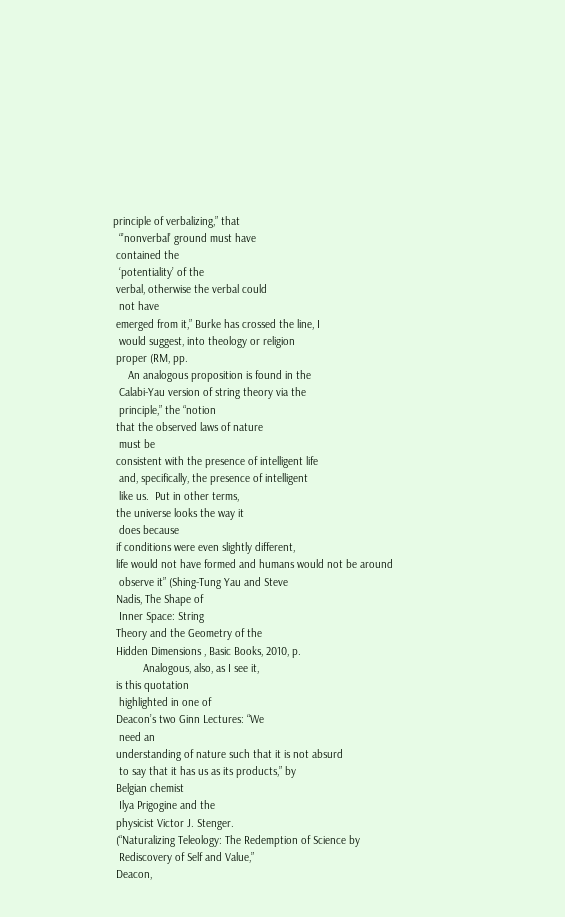principle of verbalizing,” that
  “’nonverbal’ ground must have
 contained the
  ‘potentiality’ of the
 verbal, otherwise the verbal could
  not have
 emerged from it,” Burke has crossed the line, I
  would suggest, into theology or religion
 proper (RM, pp.
     An analogous proposition is found in the
  Calabi-Yau version of string theory via the
  principle,” the “notion
 that the observed laws of nature
  must be
 consistent with the presence of intelligent life
  and, specifically, the presence of intelligent
  like us.  Put in other terms,
 the universe looks the way it
  does because
 if conditions were even slightly different,
 life would not have formed and humans would not be around
  observe it” (Shing-Tung Yau and Steve
 Nadis, The Shape of
  Inner Space: String
 Theory and the Geometry of the
 Hidden Dimensions , Basic Books, 2010, p.
          Analogous, also, as I see it,
 is this quotation
  highlighted in one of
 Deacon’s two Ginn Lectures: “We
  need an
 understanding of nature such that it is not absurd
  to say that it has us as its products,” by
 Belgian chemist
  Ilya Prigogine and the
 physicist Victor J. Stenger.
 (“Naturalizing Teleology: The Redemption of Science by
  Rediscovery of Self and Value,”
 Deacon,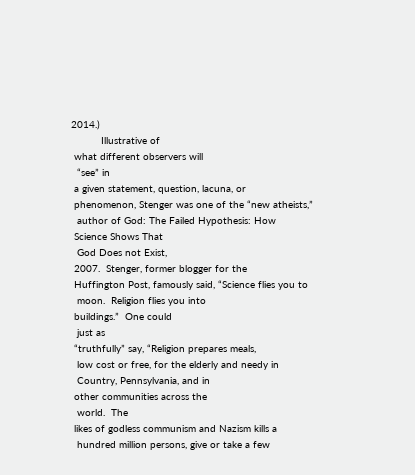2014.)
          Illustrative of
 what different observers will
  “see” in
 a given statement, question, lacuna, or
 phenomenon, Stenger was one of the “new atheists,”
  author of God: The Failed Hypothesis: How
 Science Shows That
  God Does not Exist,
 2007.  Stenger, former blogger for the
 Huffington Post, famously said, “Science flies you to
  moon.  Religion flies you into
 buildings.”  One could
  just as
 “truthfully” say, “Religion prepares meals,
  low cost or free, for the elderly and needy in
  Country, Pennsylvania, and in
 other communities across the
  world.  The
 likes of godless communism and Nazism kills a
  hundred million persons, give or take a few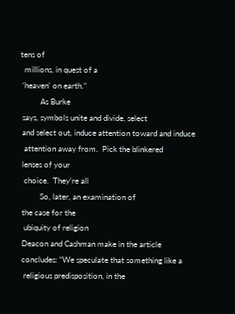tens of
  millions, in quest of a
 ‘heaven’ on earth.”
          As Burke
 says, symbols unite and divide, select
 and select out, induce attention toward and induce
  attention away from.  Pick the blinkered
 lenses of your
  choice.  They’re all
          So, later, an examination of
 the case for the
  ubiquity of religion
 Deacon and Cashman make in the article
 concludes: “We speculate that something like a
  religious predisposition, in the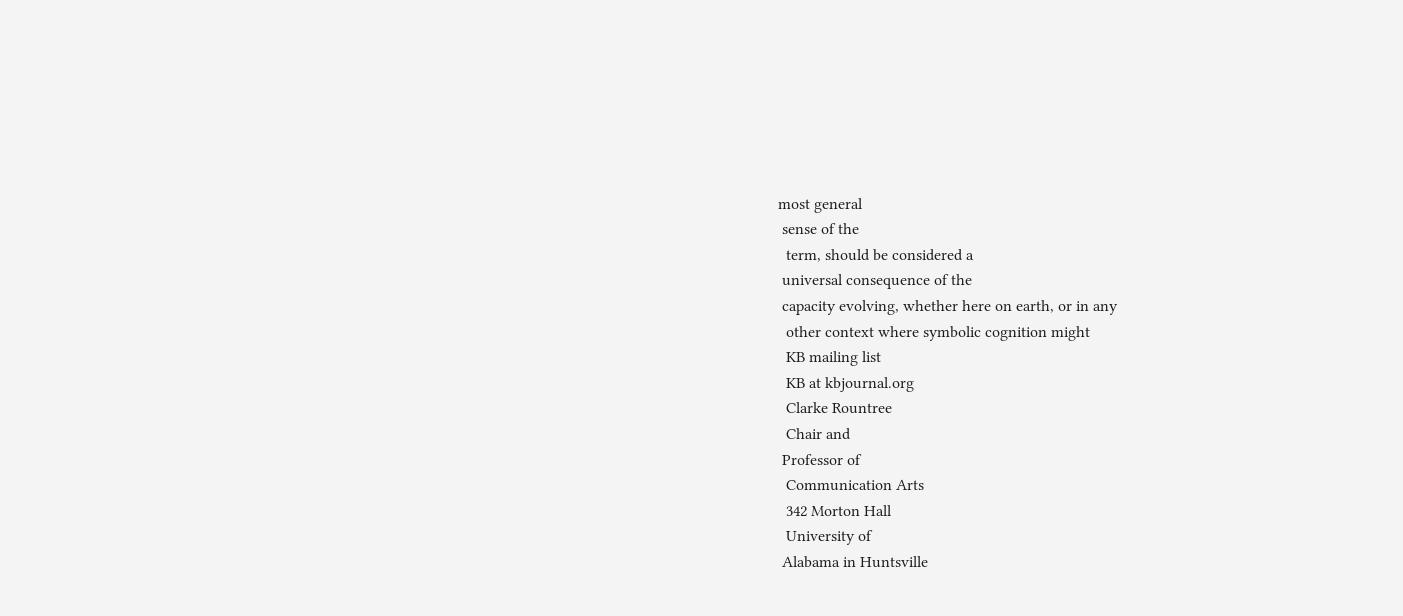most general
 sense of the
  term, should be considered a
 universal consequence of the
 capacity evolving, whether here on earth, or in any
  other context where symbolic cognition might
  KB mailing list
  KB at kbjournal.org
  Clarke Rountree
  Chair and
 Professor of
  Communication Arts
  342 Morton Hall
  University of
 Alabama in Huntsville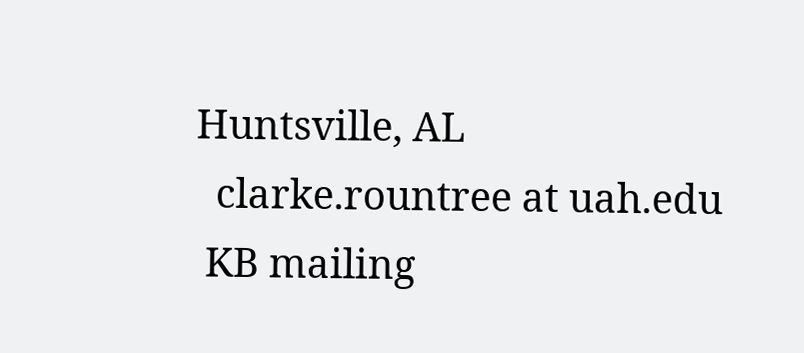Huntsville, AL
  clarke.rountree at uah.edu
 KB mailing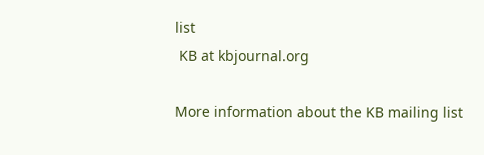list
 KB at kbjournal.org

More information about the KB mailing list